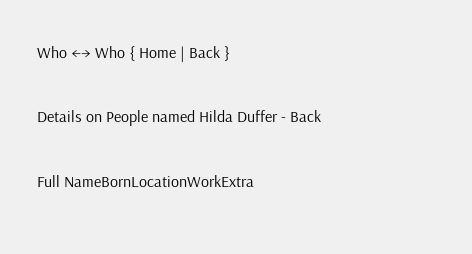Who ←→ Who { Home | Back }

Details on People named Hilda Duffer - Back

Full NameBornLocationWorkExtra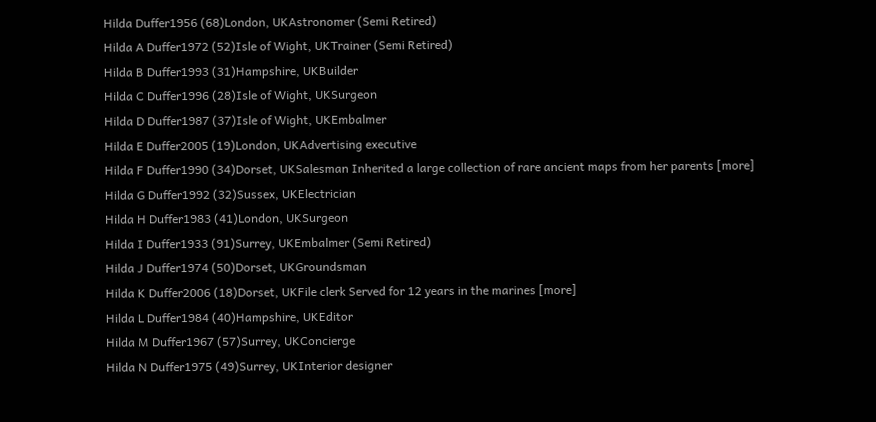Hilda Duffer1956 (68)London, UKAstronomer (Semi Retired)
Hilda A Duffer1972 (52)Isle of Wight, UKTrainer (Semi Retired)
Hilda B Duffer1993 (31)Hampshire, UKBuilder
Hilda C Duffer1996 (28)Isle of Wight, UKSurgeon
Hilda D Duffer1987 (37)Isle of Wight, UKEmbalmer
Hilda E Duffer2005 (19)London, UKAdvertising executive
Hilda F Duffer1990 (34)Dorset, UKSalesman Inherited a large collection of rare ancient maps from her parents [more]
Hilda G Duffer1992 (32)Sussex, UKElectrician
Hilda H Duffer1983 (41)London, UKSurgeon
Hilda I Duffer1933 (91)Surrey, UKEmbalmer (Semi Retired)
Hilda J Duffer1974 (50)Dorset, UKGroundsman
Hilda K Duffer2006 (18)Dorset, UKFile clerk Served for 12 years in the marines [more]
Hilda L Duffer1984 (40)Hampshire, UKEditor
Hilda M Duffer1967 (57)Surrey, UKConcierge
Hilda N Duffer1975 (49)Surrey, UKInterior designer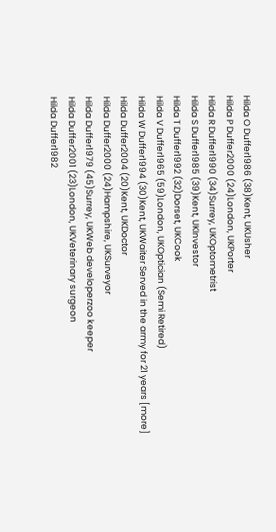Hilda O Duffer1986 (38)Kent, UKUsher
Hilda P Duffer2000 (24)London, UKPorter
Hilda R Duffer1990 (34)Surrey, UKOptometrist
Hilda S Duffer1985 (39)Kent, UKInvestor
Hilda T Duffer1992 (32)Dorset, UKCook
Hilda V Duffer1965 (59)London, UKOptician (Semi Retired)
Hilda W Duffer1994 (30)Kent, UKWaiter Served in the army for 21 years [more]
Hilda Duffer2004 (20)Kent, UKDoctor
Hilda Duffer2000 (24)Hampshire, UKSurveyor
Hilda Duffer1979 (45)Surrey, UKWeb developerzoo keeper
Hilda Duffer2001 (23)London, UKVeterinary surgeon
Hilda Duffer1982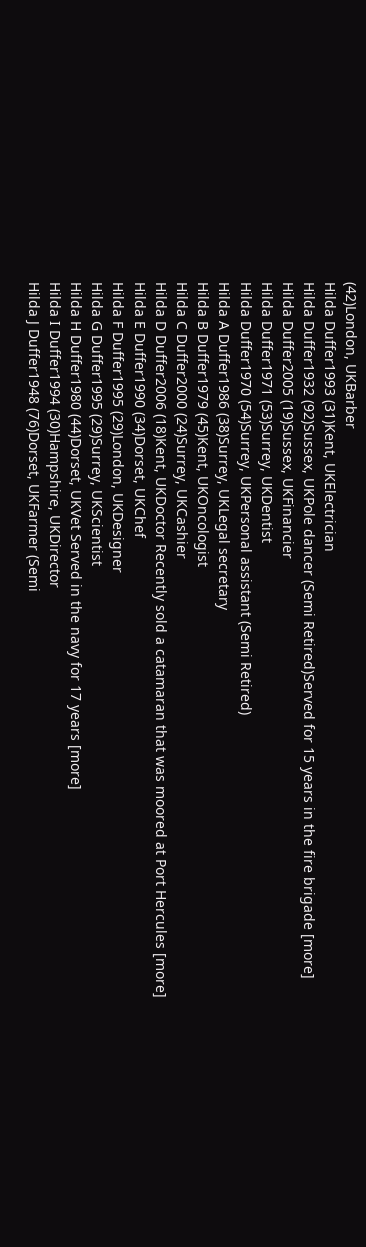(42)London, UKBarber
Hilda Duffer1993 (31)Kent, UKElectrician
Hilda Duffer1932 (92)Sussex, UKPole dancer (Semi Retired)Served for 15 years in the fire brigade [more]
Hilda Duffer2005 (19)Sussex, UKFinancier
Hilda Duffer1971 (53)Surrey, UKDentist
Hilda Duffer1970 (54)Surrey, UKPersonal assistant (Semi Retired)
Hilda A Duffer1986 (38)Surrey, UKLegal secretary
Hilda B Duffer1979 (45)Kent, UKOncologist
Hilda C Duffer2000 (24)Surrey, UKCashier
Hilda D Duffer2006 (18)Kent, UKDoctor Recently sold a catamaran that was moored at Port Hercules [more]
Hilda E Duffer1990 (34)Dorset, UKChef
Hilda F Duffer1995 (29)London, UKDesigner
Hilda G Duffer1995 (29)Surrey, UKScientist
Hilda H Duffer1980 (44)Dorset, UKVet Served in the navy for 17 years [more]
Hilda I Duffer1994 (30)Hampshire, UKDirector
Hilda J Duffer1948 (76)Dorset, UKFarmer (Semi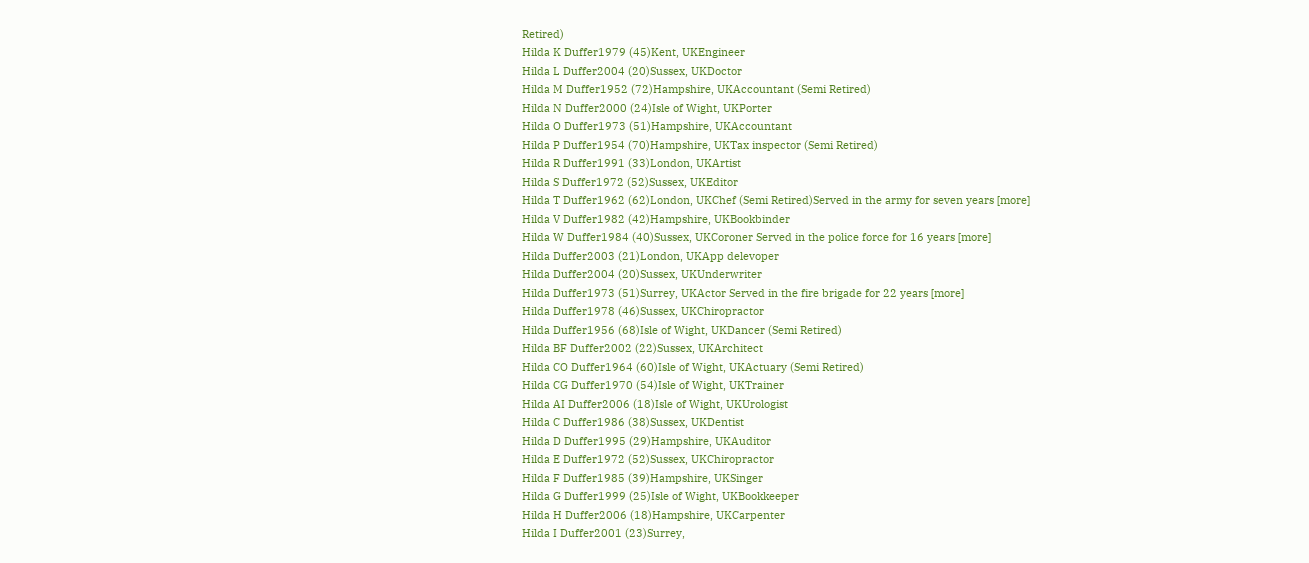Retired)
Hilda K Duffer1979 (45)Kent, UKEngineer
Hilda L Duffer2004 (20)Sussex, UKDoctor
Hilda M Duffer1952 (72)Hampshire, UKAccountant (Semi Retired)
Hilda N Duffer2000 (24)Isle of Wight, UKPorter
Hilda O Duffer1973 (51)Hampshire, UKAccountant
Hilda P Duffer1954 (70)Hampshire, UKTax inspector (Semi Retired)
Hilda R Duffer1991 (33)London, UKArtist
Hilda S Duffer1972 (52)Sussex, UKEditor
Hilda T Duffer1962 (62)London, UKChef (Semi Retired)Served in the army for seven years [more]
Hilda V Duffer1982 (42)Hampshire, UKBookbinder
Hilda W Duffer1984 (40)Sussex, UKCoroner Served in the police force for 16 years [more]
Hilda Duffer2003 (21)London, UKApp delevoper
Hilda Duffer2004 (20)Sussex, UKUnderwriter
Hilda Duffer1973 (51)Surrey, UKActor Served in the fire brigade for 22 years [more]
Hilda Duffer1978 (46)Sussex, UKChiropractor
Hilda Duffer1956 (68)Isle of Wight, UKDancer (Semi Retired)
Hilda BF Duffer2002 (22)Sussex, UKArchitect
Hilda CO Duffer1964 (60)Isle of Wight, UKActuary (Semi Retired)
Hilda CG Duffer1970 (54)Isle of Wight, UKTrainer
Hilda AI Duffer2006 (18)Isle of Wight, UKUrologist
Hilda C Duffer1986 (38)Sussex, UKDentist
Hilda D Duffer1995 (29)Hampshire, UKAuditor
Hilda E Duffer1972 (52)Sussex, UKChiropractor
Hilda F Duffer1985 (39)Hampshire, UKSinger
Hilda G Duffer1999 (25)Isle of Wight, UKBookkeeper
Hilda H Duffer2006 (18)Hampshire, UKCarpenter
Hilda I Duffer2001 (23)Surrey,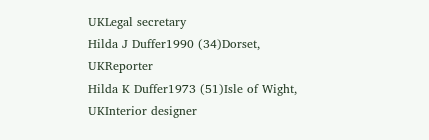UKLegal secretary
Hilda J Duffer1990 (34)Dorset, UKReporter
Hilda K Duffer1973 (51)Isle of Wight, UKInterior designer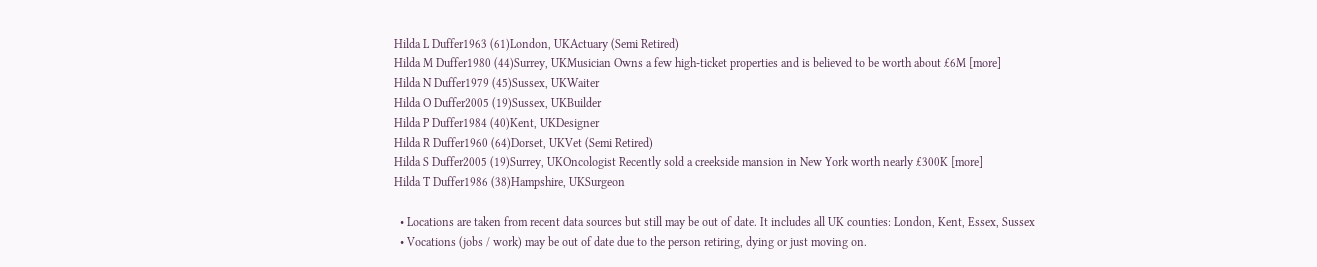Hilda L Duffer1963 (61)London, UKActuary (Semi Retired)
Hilda M Duffer1980 (44)Surrey, UKMusician Owns a few high-ticket properties and is believed to be worth about £6M [more]
Hilda N Duffer1979 (45)Sussex, UKWaiter
Hilda O Duffer2005 (19)Sussex, UKBuilder
Hilda P Duffer1984 (40)Kent, UKDesigner
Hilda R Duffer1960 (64)Dorset, UKVet (Semi Retired)
Hilda S Duffer2005 (19)Surrey, UKOncologist Recently sold a creekside mansion in New York worth nearly £300K [more]
Hilda T Duffer1986 (38)Hampshire, UKSurgeon

  • Locations are taken from recent data sources but still may be out of date. It includes all UK counties: London, Kent, Essex, Sussex
  • Vocations (jobs / work) may be out of date due to the person retiring, dying or just moving on.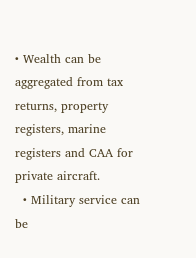• Wealth can be aggregated from tax returns, property registers, marine registers and CAA for private aircraft.
  • Military service can be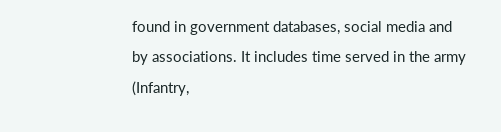found in government databases, social media and by associations. It includes time served in the army (Infantry,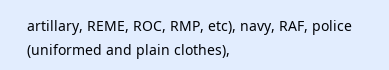artillary, REME, ROC, RMP, etc), navy, RAF, police (uniformed and plain clothes),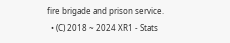fire brigade and prison service.
  • (C) 2018 ~ 2024 XR1 - Stats